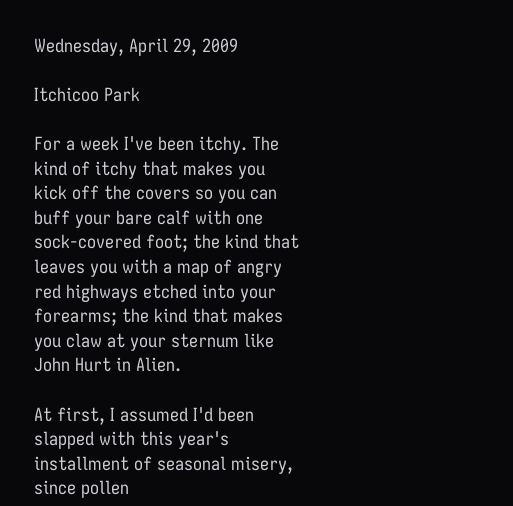Wednesday, April 29, 2009

Itchicoo Park

For a week I've been itchy. The kind of itchy that makes you kick off the covers so you can buff your bare calf with one sock-covered foot; the kind that leaves you with a map of angry red highways etched into your forearms; the kind that makes you claw at your sternum like John Hurt in Alien.

At first, I assumed I'd been slapped with this year's installment of seasonal misery, since pollen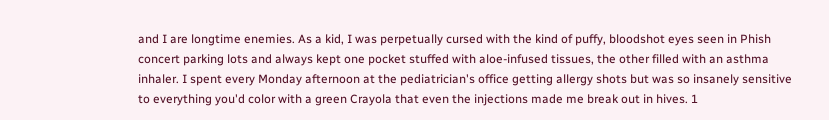and I are longtime enemies. As a kid, I was perpetually cursed with the kind of puffy, bloodshot eyes seen in Phish concert parking lots and always kept one pocket stuffed with aloe-infused tissues, the other filled with an asthma inhaler. I spent every Monday afternoon at the pediatrician's office getting allergy shots but was so insanely sensitive to everything you'd color with a green Crayola that even the injections made me break out in hives. 1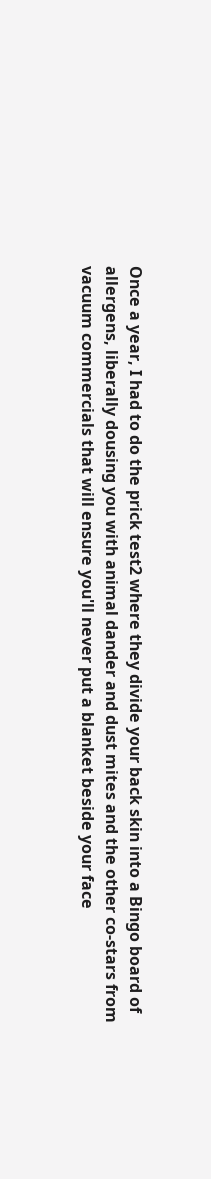Once a year, I had to do the prick test2 where they divide your back skin into a Bingo board of allergens, liberally dousing you with animal dander and dust mites and the other co-stars from vacuum commercials that will ensure you'll never put a blanket beside your face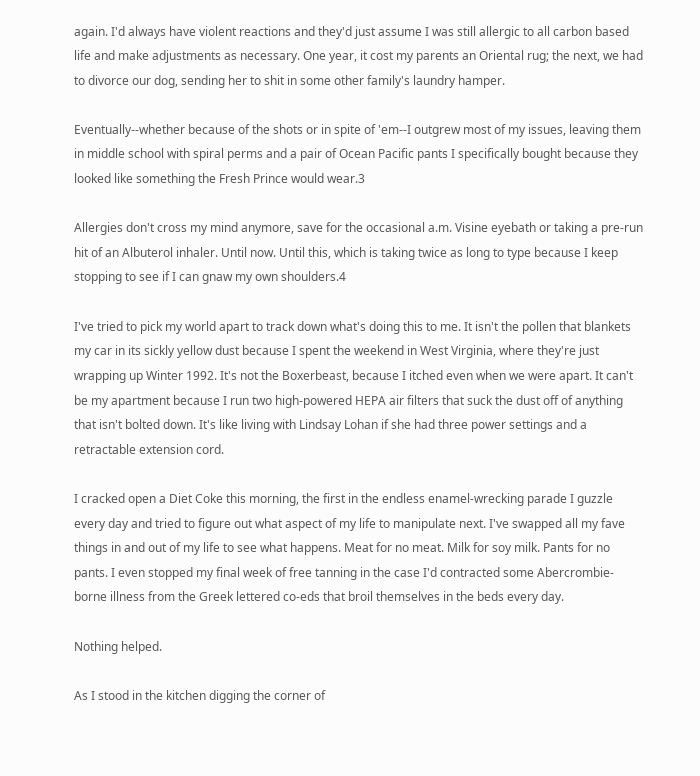again. I'd always have violent reactions and they'd just assume I was still allergic to all carbon based life and make adjustments as necessary. One year, it cost my parents an Oriental rug; the next, we had to divorce our dog, sending her to shit in some other family's laundry hamper.

Eventually--whether because of the shots or in spite of 'em--I outgrew most of my issues, leaving them in middle school with spiral perms and a pair of Ocean Pacific pants I specifically bought because they looked like something the Fresh Prince would wear.3

Allergies don't cross my mind anymore, save for the occasional a.m. Visine eyebath or taking a pre-run hit of an Albuterol inhaler. Until now. Until this, which is taking twice as long to type because I keep stopping to see if I can gnaw my own shoulders.4

I've tried to pick my world apart to track down what's doing this to me. It isn't the pollen that blankets my car in its sickly yellow dust because I spent the weekend in West Virginia, where they're just wrapping up Winter 1992. It's not the Boxerbeast, because I itched even when we were apart. It can't be my apartment because I run two high-powered HEPA air filters that suck the dust off of anything that isn't bolted down. It's like living with Lindsay Lohan if she had three power settings and a retractable extension cord.

I cracked open a Diet Coke this morning, the first in the endless enamel-wrecking parade I guzzle every day and tried to figure out what aspect of my life to manipulate next. I've swapped all my fave things in and out of my life to see what happens. Meat for no meat. Milk for soy milk. Pants for no pants. I even stopped my final week of free tanning in the case I'd contracted some Abercrombie-borne illness from the Greek lettered co-eds that broil themselves in the beds every day.

Nothing helped.

As I stood in the kitchen digging the corner of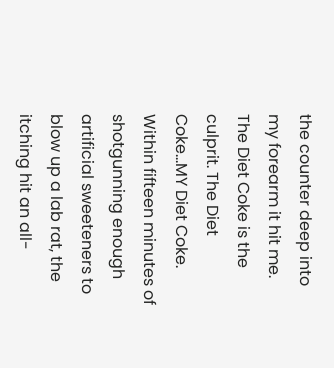the counter deep into my forearm it hit me. The Diet Coke is the culprit. The Diet Coke...MY Diet Coke. Within fifteen minutes of shotgunning enough artificial sweeteners to blow up a lab rat, the itching hit an all-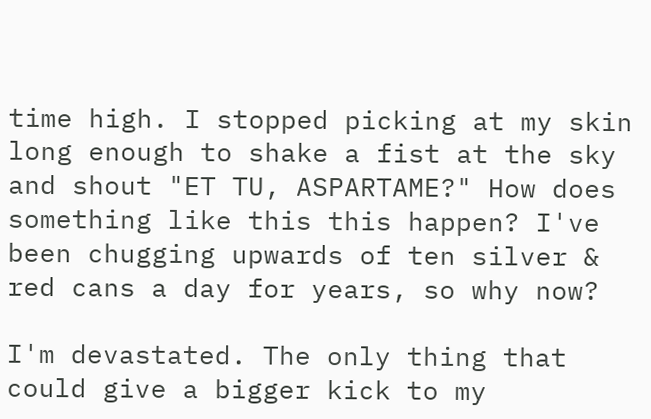time high. I stopped picking at my skin long enough to shake a fist at the sky and shout "ET TU, ASPARTAME?" How does something like this this happen? I've been chugging upwards of ten silver & red cans a day for years, so why now?

I'm devastated. The only thing that could give a bigger kick to my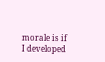morale is if I developed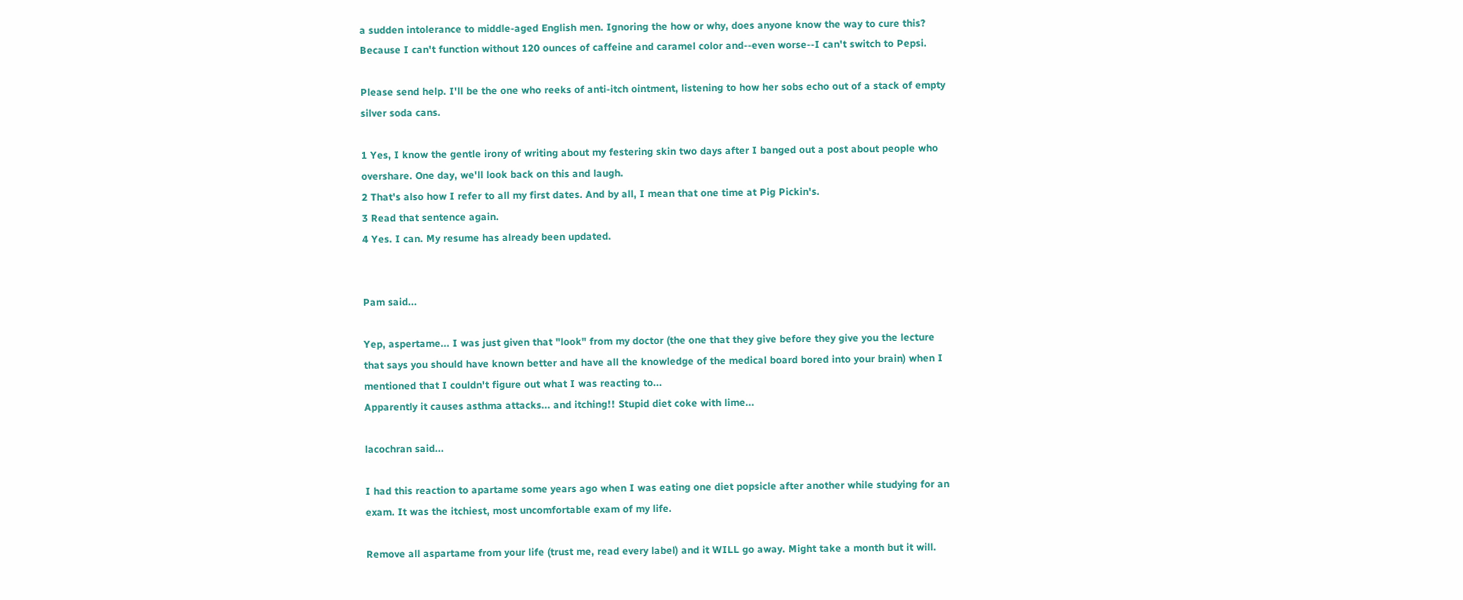a sudden intolerance to middle-aged English men. Ignoring the how or why, does anyone know the way to cure this? Because I can't function without 120 ounces of caffeine and caramel color and--even worse--I can't switch to Pepsi.

Please send help. I'll be the one who reeks of anti-itch ointment, listening to how her sobs echo out of a stack of empty silver soda cans.

1 Yes, I know the gentle irony of writing about my festering skin two days after I banged out a post about people who overshare. One day, we'll look back on this and laugh.
2 That's also how I refer to all my first dates. And by all, I mean that one time at Pig Pickin's.
3 Read that sentence again.
4 Yes. I can. My resume has already been updated.


Pam said...

Yep, aspertame... I was just given that "look" from my doctor (the one that they give before they give you the lecture that says you should have known better and have all the knowledge of the medical board bored into your brain) when I mentioned that I couldn't figure out what I was reacting to...
Apparently it causes asthma attacks... and itching!! Stupid diet coke with lime...

lacochran said...

I had this reaction to apartame some years ago when I was eating one diet popsicle after another while studying for an exam. It was the itchiest, most uncomfortable exam of my life.

Remove all aspartame from your life (trust me, read every label) and it WILL go away. Might take a month but it will.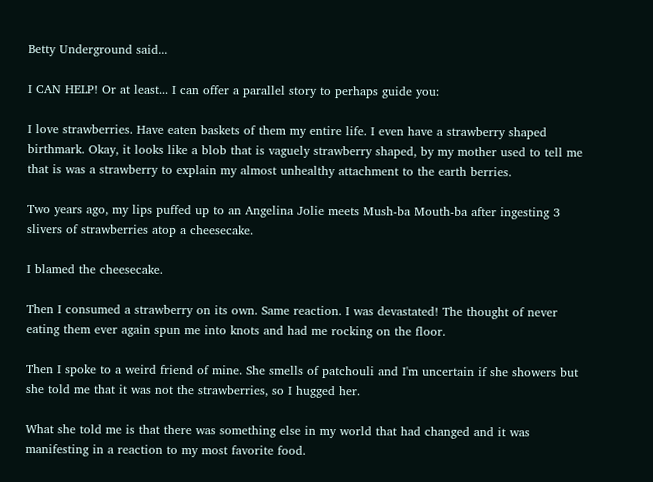Betty Underground said...

I CAN HELP! Or at least... I can offer a parallel story to perhaps guide you:

I love strawberries. Have eaten baskets of them my entire life. I even have a strawberry shaped birthmark. Okay, it looks like a blob that is vaguely strawberry shaped, by my mother used to tell me that is was a strawberry to explain my almost unhealthy attachment to the earth berries.

Two years ago, my lips puffed up to an Angelina Jolie meets Mush-ba Mouth-ba after ingesting 3 slivers of strawberries atop a cheesecake.

I blamed the cheesecake.

Then I consumed a strawberry on its own. Same reaction. I was devastated! The thought of never eating them ever again spun me into knots and had me rocking on the floor.

Then I spoke to a weird friend of mine. She smells of patchouli and I'm uncertain if she showers but she told me that it was not the strawberries, so I hugged her.

What she told me is that there was something else in my world that had changed and it was manifesting in a reaction to my most favorite food.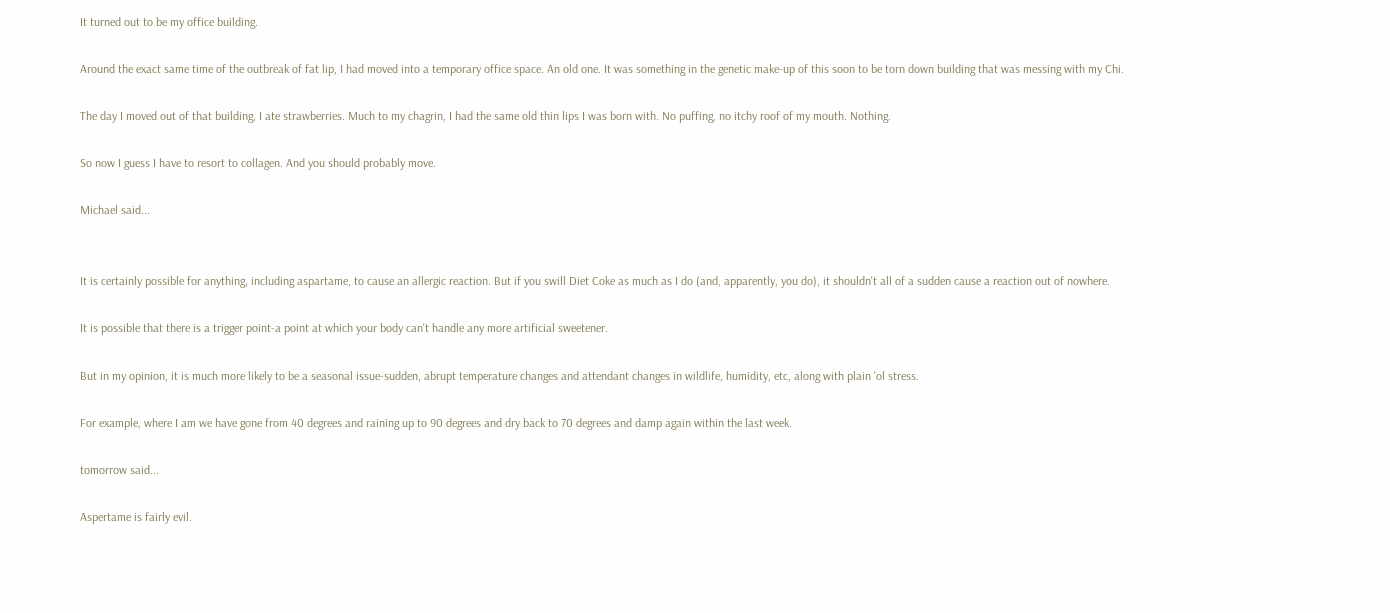It turned out to be my office building.

Around the exact same time of the outbreak of fat lip, I had moved into a temporary office space. An old one. It was something in the genetic make-up of this soon to be torn down building that was messing with my Chi.

The day I moved out of that building, I ate strawberries. Much to my chagrin, I had the same old thin lips I was born with. No puffing, no itchy roof of my mouth. Nothing.

So now I guess I have to resort to collagen. And you should probably move.

Michael said...


It is certainly possible for anything, including aspartame, to cause an allergic reaction. But if you swill Diet Coke as much as I do (and, apparently, you do), it shouldn't all of a sudden cause a reaction out of nowhere.

It is possible that there is a trigger point-a point at which your body can't handle any more artificial sweetener.

But in my opinion, it is much more likely to be a seasonal issue-sudden, abrupt temperature changes and attendant changes in wildlife, humidity, etc, along with plain 'ol stress.

For example, where I am we have gone from 40 degrees and raining up to 90 degrees and dry back to 70 degrees and damp again within the last week.

tomorrow said...

Aspertame is fairly evil.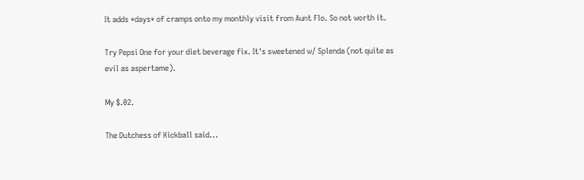It adds *days* of cramps onto my monthly visit from Aunt Flo. So not worth it.

Try Pepsi One for your diet beverage fix. It's sweetened w/ Splenda (not quite as evil as aspertame).

My $.02.

The Dutchess of Kickball said...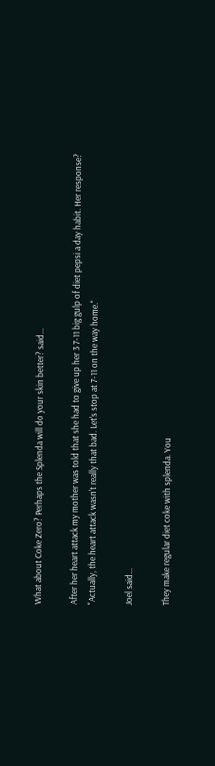What about Coke Zero? Perhaps the Splenda will do your skin better? said...

After her heart attack my mother was told that she had to give up her 3 7-11 big gulp of diet pepsi a day habit. Her response?
"Actually, the heart attack wasn't really that bad. Let's stop at 7-11 on the way home."

Joel said...

They make regular diet coke with splenda. You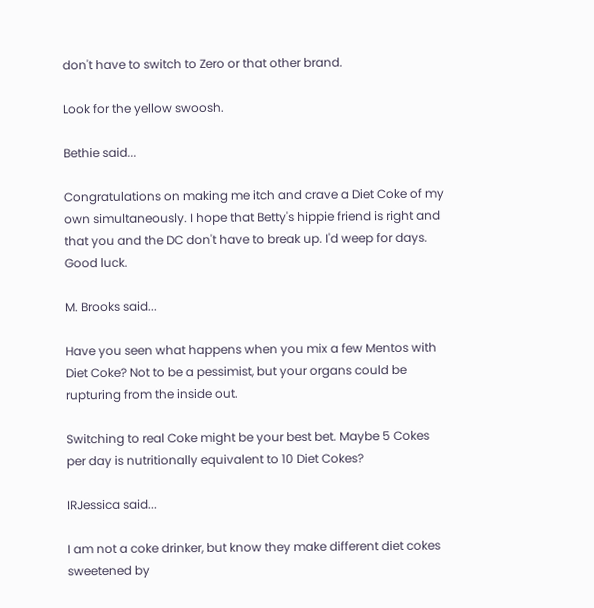don't have to switch to Zero or that other brand.

Look for the yellow swoosh.

Bethie said...

Congratulations on making me itch and crave a Diet Coke of my own simultaneously. I hope that Betty's hippie friend is right and that you and the DC don't have to break up. I'd weep for days. Good luck.

M. Brooks said...

Have you seen what happens when you mix a few Mentos with Diet Coke? Not to be a pessimist, but your organs could be rupturing from the inside out.

Switching to real Coke might be your best bet. Maybe 5 Cokes per day is nutritionally equivalent to 10 Diet Cokes?

IRJessica said...

I am not a coke drinker, but know they make different diet cokes sweetened by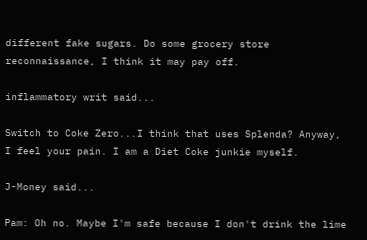different fake sugars. Do some grocery store reconnaissance, I think it may pay off.

inflammatory writ said...

Switch to Coke Zero...I think that uses Splenda? Anyway, I feel your pain. I am a Diet Coke junkie myself.

J-Money said...

Pam: Oh no. Maybe I'm safe because I don't drink the lime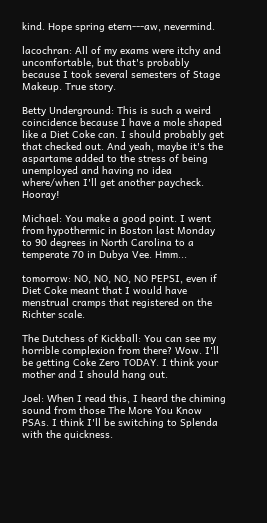kind. Hope spring etern---aw, nevermind.

lacochran: All of my exams were itchy and uncomfortable, but that's probably because I took several semesters of Stage Makeup. True story.

Betty Underground: This is such a weird coincidence because I have a mole shaped like a Diet Coke can. I should probably get that checked out. And yeah, maybe it's the aspartame added to the stress of being unemployed and having no idea where/when I'll get another paycheck. Hooray!

Michael: You make a good point. I went from hypothermic in Boston last Monday to 90 degrees in North Carolina to a temperate 70 in Dubya Vee. Hmm...

tomorrow: NO, NO, NO, NO PEPSI, even if Diet Coke meant that I would have menstrual cramps that registered on the Richter scale.

The Dutchess of Kickball: You can see my horrible complexion from there? Wow. I'll be getting Coke Zero TODAY. I think your mother and I should hang out.

Joel: When I read this, I heard the chiming sound from those The More You Know PSAs. I think I'll be switching to Splenda with the quickness.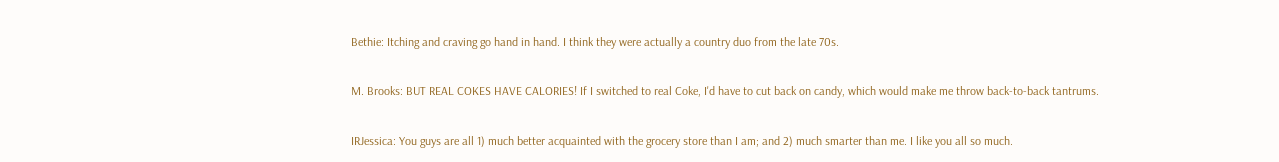Bethie: Itching and craving go hand in hand. I think they were actually a country duo from the late 70s.

M. Brooks: BUT REAL COKES HAVE CALORIES! If I switched to real Coke, I'd have to cut back on candy, which would make me throw back-to-back tantrums.

IRJessica: You guys are all 1) much better acquainted with the grocery store than I am; and 2) much smarter than me. I like you all so much.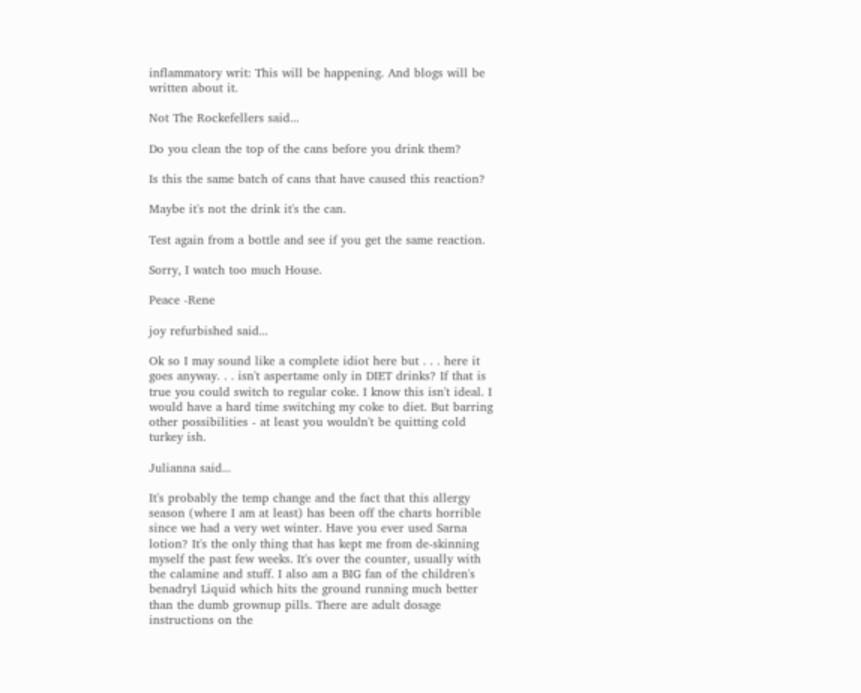inflammatory writ: This will be happening. And blogs will be written about it.

Not The Rockefellers said...

Do you clean the top of the cans before you drink them?

Is this the same batch of cans that have caused this reaction?

Maybe it's not the drink it's the can.

Test again from a bottle and see if you get the same reaction.

Sorry, I watch too much House.

Peace -Rene

joy refurbished said...

Ok so I may sound like a complete idiot here but . . . here it goes anyway. . . isn't aspertame only in DIET drinks? If that is true you could switch to regular coke. I know this isn't ideal. I would have a hard time switching my coke to diet. But barring other possibilities - at least you wouldn't be quitting cold turkey ish.

Julianna said...

It's probably the temp change and the fact that this allergy season (where I am at least) has been off the charts horrible since we had a very wet winter. Have you ever used Sarna lotion? It's the only thing that has kept me from de-skinning myself the past few weeks. It's over the counter, usually with the calamine and stuff. I also am a BIG fan of the children's benadryl Liquid which hits the ground running much better than the dumb grownup pills. There are adult dosage instructions on the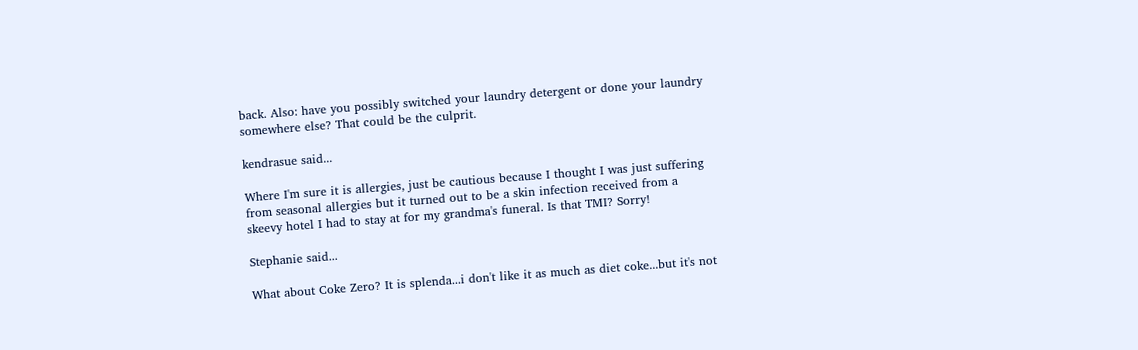back. Also: have you possibly switched your laundry detergent or done your laundry somewhere else? That could be the culprit.

kendrasue said...

Where I'm sure it is allergies, just be cautious because I thought I was just suffering from seasonal allergies but it turned out to be a skin infection received from a skeevy hotel I had to stay at for my grandma's funeral. Is that TMI? Sorry!

Stephanie said...

What about Coke Zero? It is splenda...i don't like it as much as diet coke...but it's not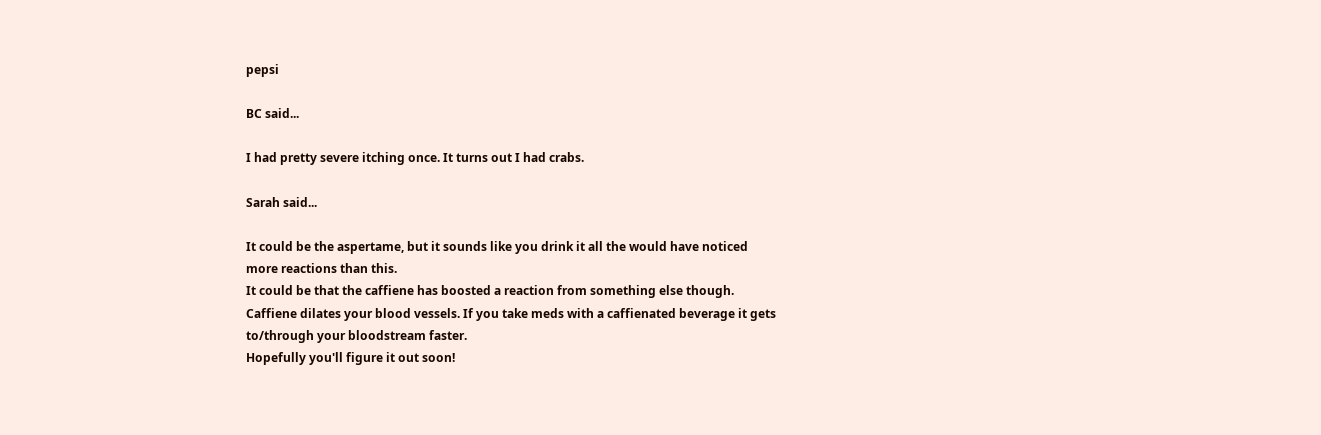pepsi

BC said...

I had pretty severe itching once. It turns out I had crabs.

Sarah said...

It could be the aspertame, but it sounds like you drink it all the would have noticed more reactions than this.
It could be that the caffiene has boosted a reaction from something else though. Caffiene dilates your blood vessels. If you take meds with a caffienated beverage it gets to/through your bloodstream faster.
Hopefully you'll figure it out soon!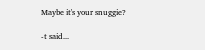Maybe it's your snuggie?

-t said...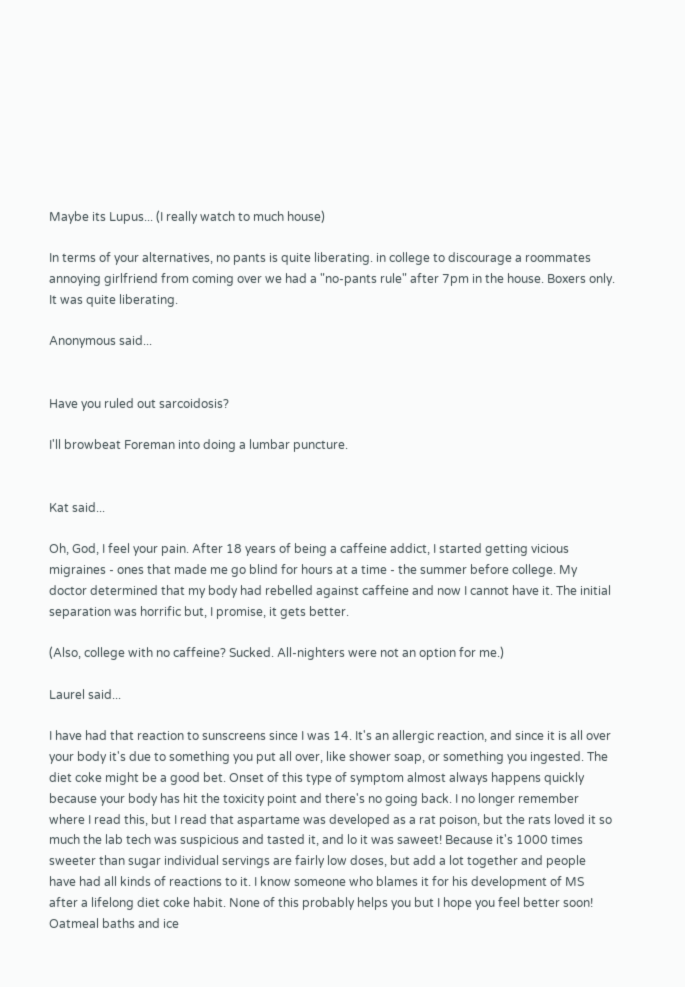Maybe its Lupus... (I really watch to much house)

In terms of your alternatives, no pants is quite liberating. in college to discourage a roommates annoying girlfriend from coming over we had a "no-pants rule" after 7pm in the house. Boxers only. It was quite liberating.

Anonymous said...


Have you ruled out sarcoidosis?

I'll browbeat Foreman into doing a lumbar puncture.


Kat said...

Oh, God, I feel your pain. After 18 years of being a caffeine addict, I started getting vicious migraines - ones that made me go blind for hours at a time - the summer before college. My doctor determined that my body had rebelled against caffeine and now I cannot have it. The initial separation was horrific but, I promise, it gets better.

(Also, college with no caffeine? Sucked. All-nighters were not an option for me.)

Laurel said...

I have had that reaction to sunscreens since I was 14. It's an allergic reaction, and since it is all over your body it's due to something you put all over, like shower soap, or something you ingested. The diet coke might be a good bet. Onset of this type of symptom almost always happens quickly because your body has hit the toxicity point and there's no going back. I no longer remember where I read this, but I read that aspartame was developed as a rat poison, but the rats loved it so much the lab tech was suspicious and tasted it, and lo it was saweet! Because it's 1000 times sweeter than sugar individual servings are fairly low doses, but add a lot together and people have had all kinds of reactions to it. I know someone who blames it for his development of MS after a lifelong diet coke habit. None of this probably helps you but I hope you feel better soon! Oatmeal baths and ice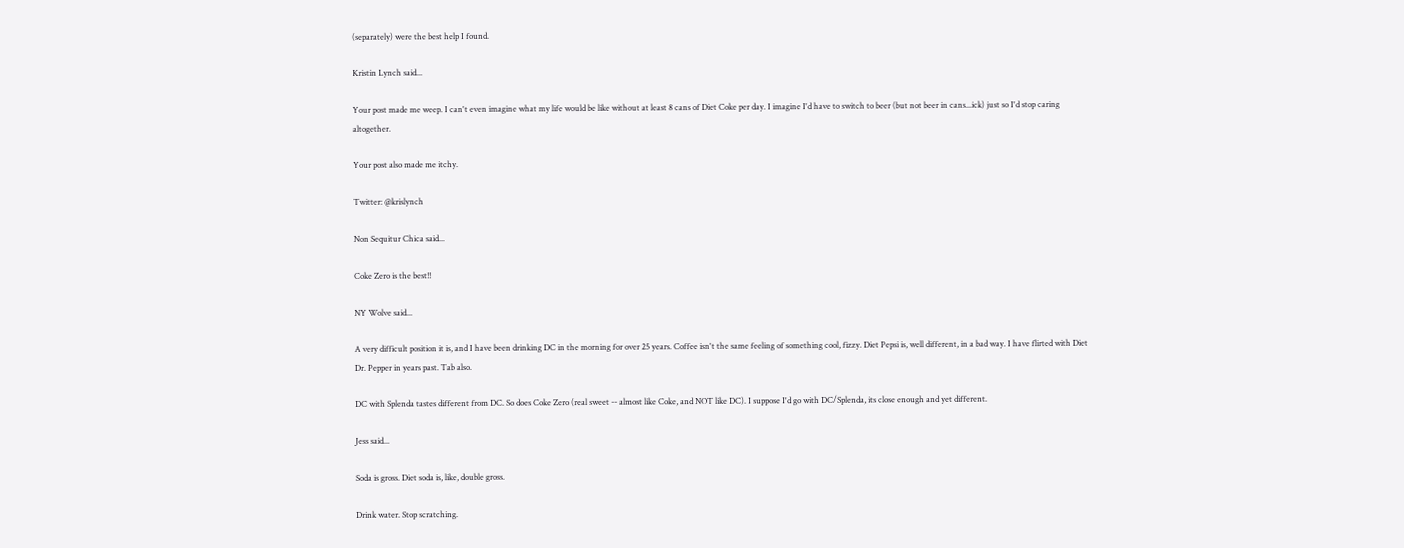(separately) were the best help I found.

Kristin Lynch said...

Your post made me weep. I can't even imagine what my life would be like without at least 8 cans of Diet Coke per day. I imagine I'd have to switch to beer (but not beer in cans...ick) just so I'd stop caring altogether.

Your post also made me itchy.

Twitter: @krislynch

Non Sequitur Chica said...

Coke Zero is the best!!

NY Wolve said...

A very difficult position it is, and I have been drinking DC in the morning for over 25 years. Coffee isn't the same feeling of something cool, fizzy. Diet Pepsi is, well different, in a bad way. I have flirted with Diet Dr. Pepper in years past. Tab also.

DC with Splenda tastes different from DC. So does Coke Zero (real sweet -- almost like Coke, and NOT like DC). I suppose I'd go with DC/Splenda, its close enough and yet different.

Jess said...

Soda is gross. Diet soda is, like, double gross.

Drink water. Stop scratching.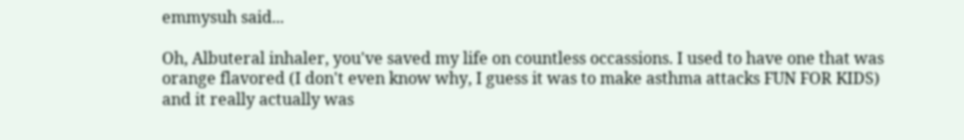emmysuh said...

Oh, Albuteral inhaler, you've saved my life on countless occassions. I used to have one that was orange flavored (I don't even know why, I guess it was to make asthma attacks FUN FOR KIDS) and it really actually was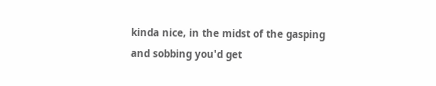kinda nice, in the midst of the gasping and sobbing you'd get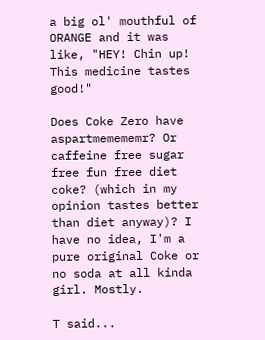a big ol' mouthful of ORANGE and it was like, "HEY! Chin up! This medicine tastes good!"

Does Coke Zero have aspartmemememr? Or caffeine free sugar free fun free diet coke? (which in my opinion tastes better than diet anyway)? I have no idea, I'm a pure original Coke or no soda at all kinda girl. Mostly.

T said...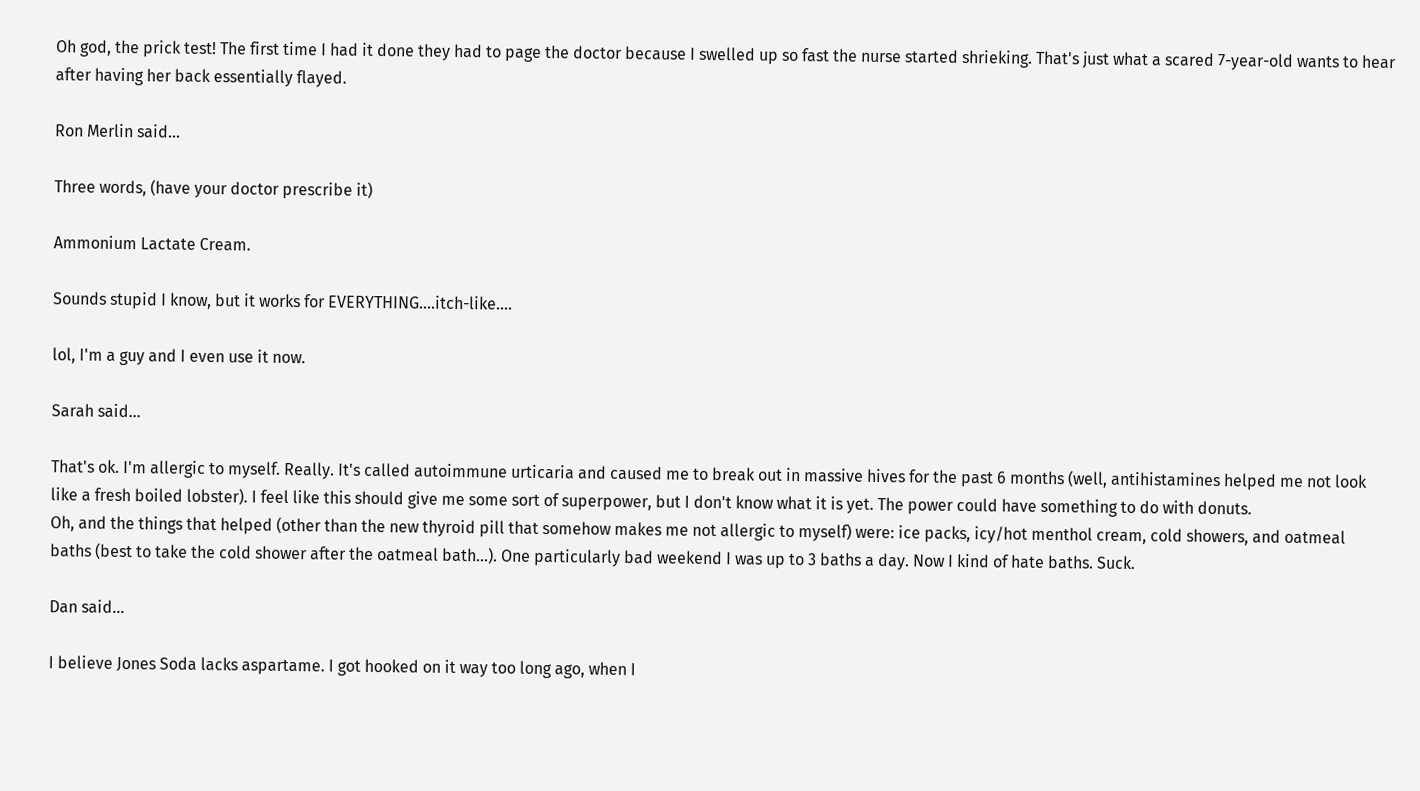Oh god, the prick test! The first time I had it done they had to page the doctor because I swelled up so fast the nurse started shrieking. That's just what a scared 7-year-old wants to hear after having her back essentially flayed.

Ron Merlin said...

Three words, (have your doctor prescribe it)

Ammonium Lactate Cream.

Sounds stupid I know, but it works for EVERYTHING....itch-like....

lol, I'm a guy and I even use it now.

Sarah said...

That's ok. I'm allergic to myself. Really. It's called autoimmune urticaria and caused me to break out in massive hives for the past 6 months (well, antihistamines helped me not look like a fresh boiled lobster). I feel like this should give me some sort of superpower, but I don't know what it is yet. The power could have something to do with donuts.
Oh, and the things that helped (other than the new thyroid pill that somehow makes me not allergic to myself) were: ice packs, icy/hot menthol cream, cold showers, and oatmeal baths (best to take the cold shower after the oatmeal bath...). One particularly bad weekend I was up to 3 baths a day. Now I kind of hate baths. Suck.

Dan said...

I believe Jones Soda lacks aspartame. I got hooked on it way too long ago, when I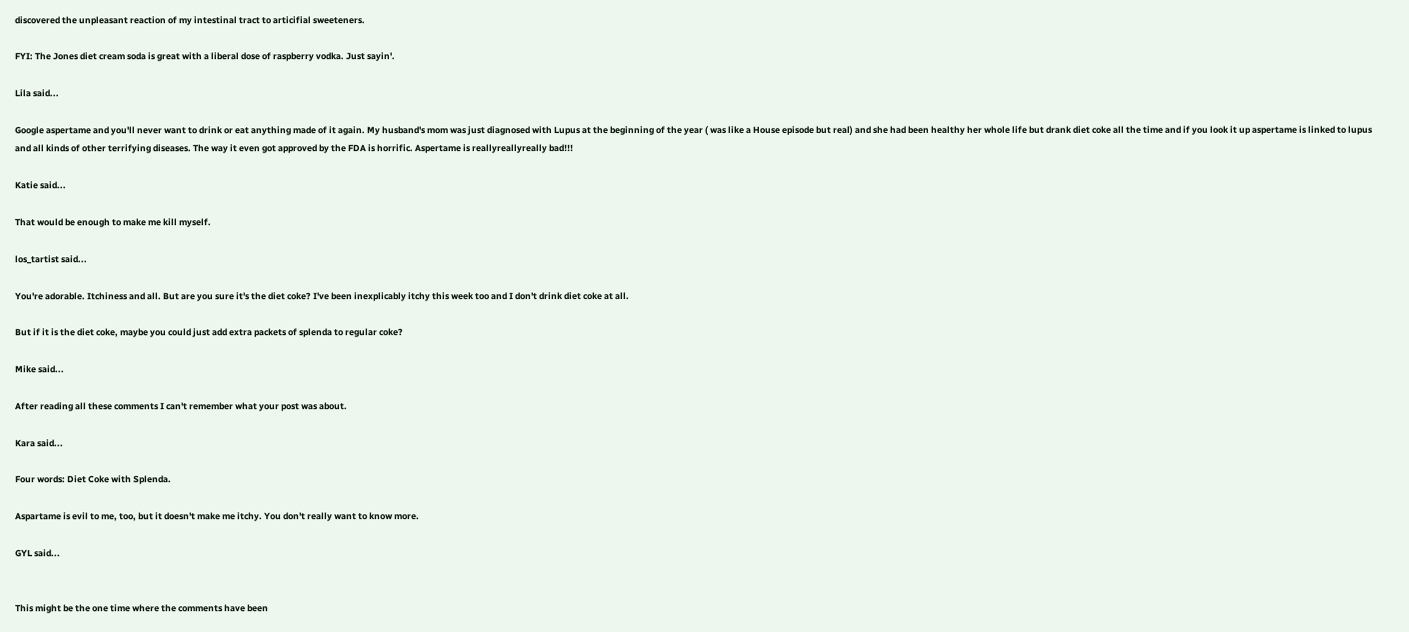discovered the unpleasant reaction of my intestinal tract to articifial sweeteners.

FYI: The Jones diet cream soda is great with a liberal dose of raspberry vodka. Just sayin'.

Lila said...

Google aspertame and you'll never want to drink or eat anything made of it again. My husband's mom was just diagnosed with Lupus at the beginning of the year ( was like a House episode but real) and she had been healthy her whole life but drank diet coke all the time and if you look it up aspertame is linked to lupus and all kinds of other terrifying diseases. The way it even got approved by the FDA is horrific. Aspertame is reallyreallyreally bad!!!

Katie said...

That would be enough to make me kill myself.

los_tartist said...

You're adorable. Itchiness and all. But are you sure it's the diet coke? I've been inexplicably itchy this week too and I don't drink diet coke at all.

But if it is the diet coke, maybe you could just add extra packets of splenda to regular coke?

Mike said...

After reading all these comments I can't remember what your post was about.

Kara said...

Four words: Diet Coke with Splenda.

Aspartame is evil to me, too, but it doesn't make me itchy. You don't really want to know more.

GYL said...


This might be the one time where the comments have been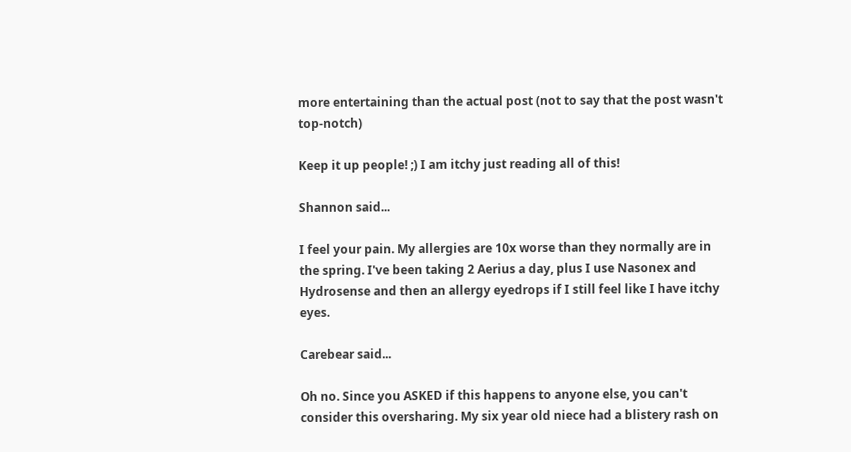more entertaining than the actual post (not to say that the post wasn't top-notch)

Keep it up people! ;) I am itchy just reading all of this!

Shannon said...

I feel your pain. My allergies are 10x worse than they normally are in the spring. I've been taking 2 Aerius a day, plus I use Nasonex and Hydrosense and then an allergy eyedrops if I still feel like I have itchy eyes.

Carebear said...

Oh no. Since you ASKED if this happens to anyone else, you can't consider this oversharing. My six year old niece had a blistery rash on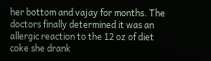her bottom and vajay for months. The doctors finally determined it was an allergic reaction to the 12 oz of diet coke she drank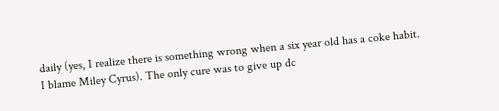daily (yes, I realize there is something wrong when a six year old has a coke habit. I blame Miley Cyrus). The only cure was to give up dc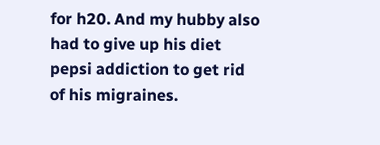for h20. And my hubby also had to give up his diet pepsi addiction to get rid of his migraines.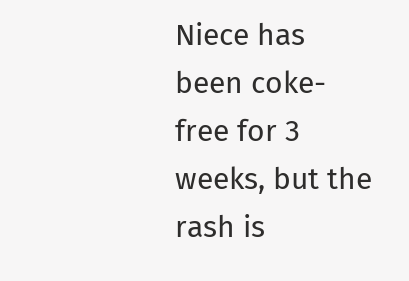Niece has been coke-free for 3 weeks, but the rash is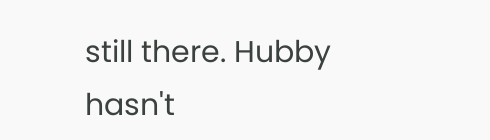still there. Hubby hasn't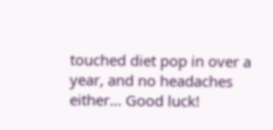touched diet pop in over a year, and no headaches either... Good luck!